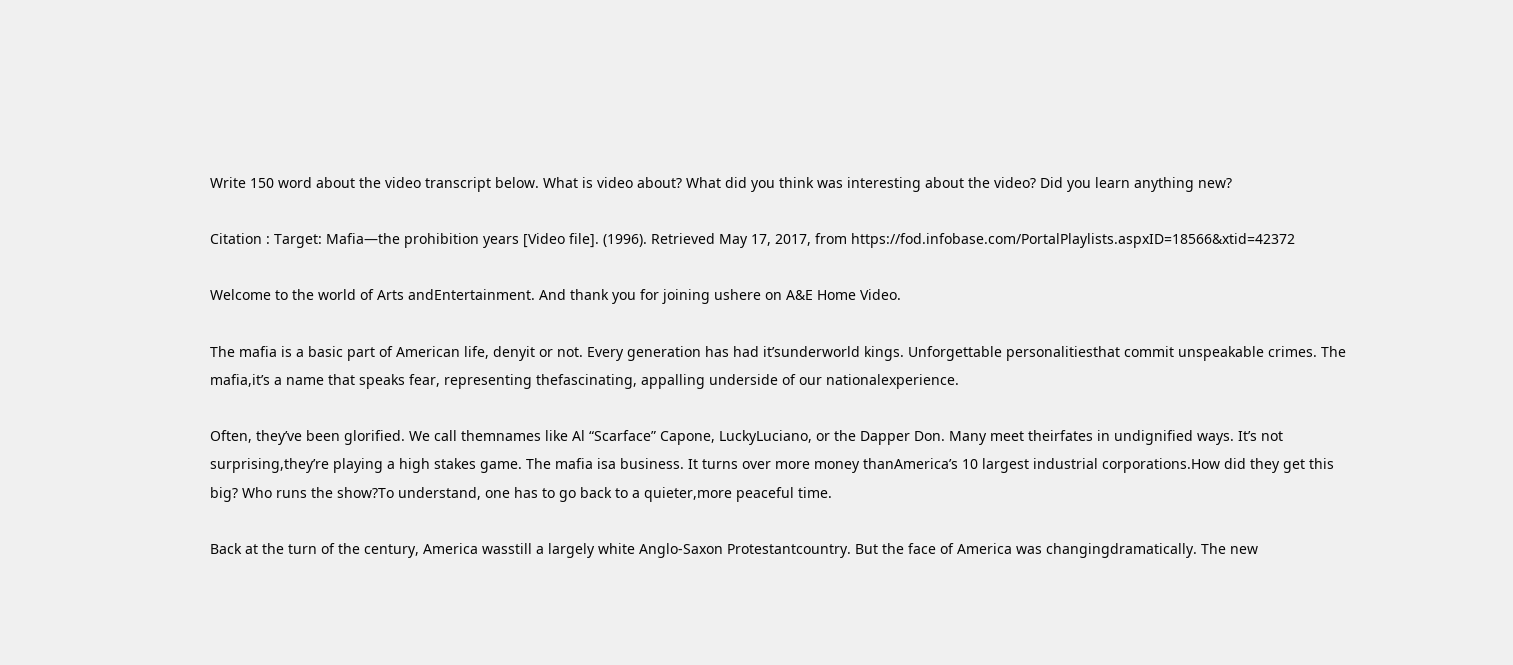Write 150 word about the video transcript below. What is video about? What did you think was interesting about the video? Did you learn anything new?

Citation : Target: Mafia—the prohibition years [Video file]. (1996). Retrieved May 17, 2017, from https://fod.infobase.com/PortalPlaylists.aspxID=18566&xtid=42372

Welcome to the world of Arts andEntertainment. And thank you for joining ushere on A&E Home Video.

The mafia is a basic part of American life, denyit or not. Every generation has had it’sunderworld kings. Unforgettable personalitiesthat commit unspeakable crimes. The mafia,it’s a name that speaks fear, representing thefascinating, appalling underside of our nationalexperience.

Often, they’ve been glorified. We call themnames like Al “Scarface” Capone, LuckyLuciano, or the Dapper Don. Many meet theirfates in undignified ways. It’s not surprising,they’re playing a high stakes game. The mafia isa business. It turns over more money thanAmerica’s 10 largest industrial corporations.How did they get this big? Who runs the show?To understand, one has to go back to a quieter,more peaceful time.

Back at the turn of the century, America wasstill a largely white Anglo-Saxon Protestantcountry. But the face of America was changingdramatically. The new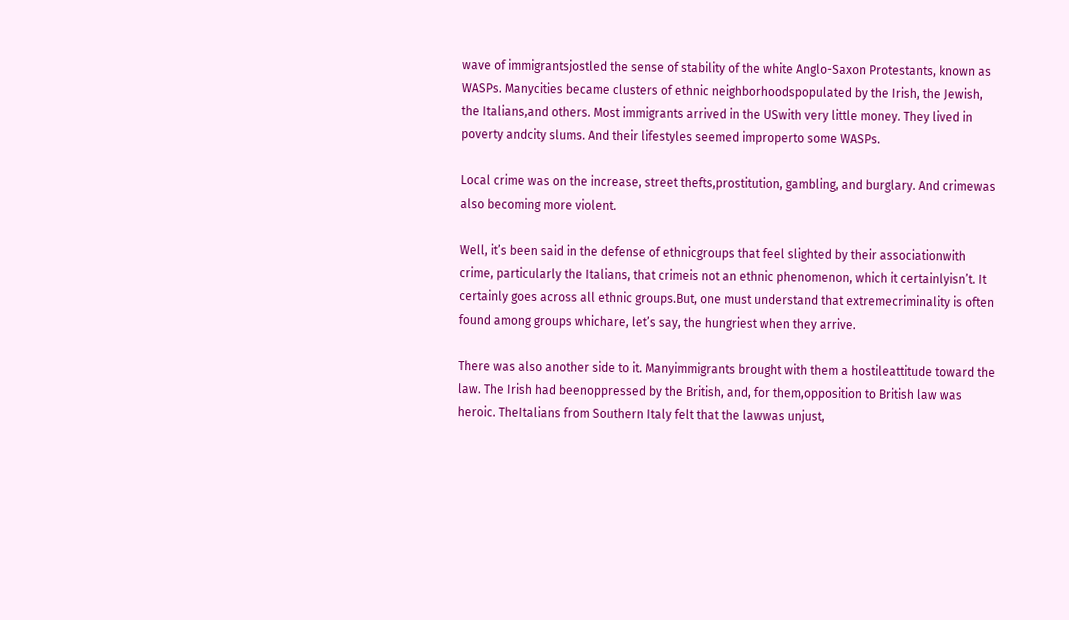wave of immigrantsjostled the sense of stability of the white Anglo-Saxon Protestants, known as WASPs. Manycities became clusters of ethnic neighborhoodspopulated by the Irish, the Jewish, the Italians,and others. Most immigrants arrived in the USwith very little money. They lived in poverty andcity slums. And their lifestyles seemed improperto some WASPs.

Local crime was on the increase, street thefts,prostitution, gambling, and burglary. And crimewas also becoming more violent.

Well, it’s been said in the defense of ethnicgroups that feel slighted by their associationwith crime, particularly the Italians, that crimeis not an ethnic phenomenon, which it certainlyisn’t. It certainly goes across all ethnic groups.But, one must understand that extremecriminality is often found among groups whichare, let’s say, the hungriest when they arrive.

There was also another side to it. Manyimmigrants brought with them a hostileattitude toward the law. The Irish had beenoppressed by the British, and, for them,opposition to British law was heroic. TheItalians from Southern Italy felt that the lawwas unjust,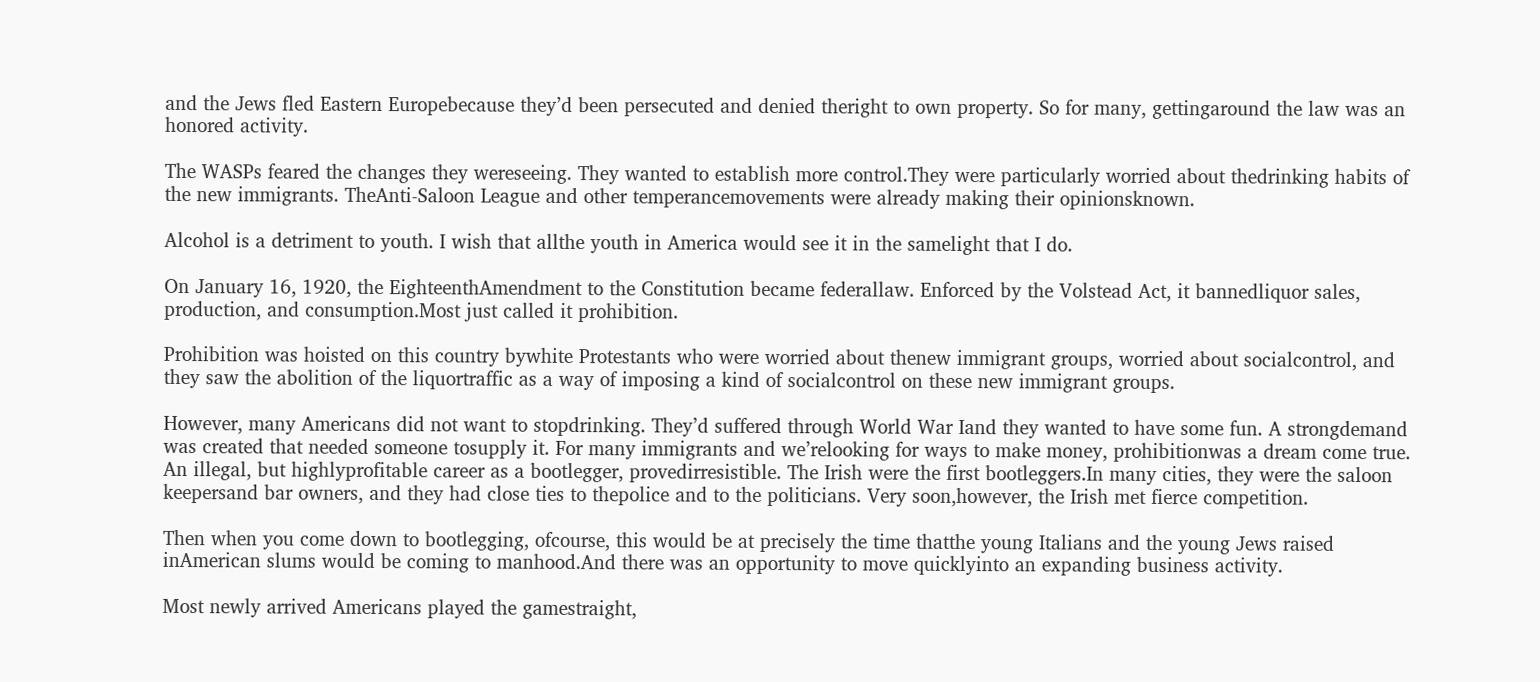and the Jews fled Eastern Europebecause they’d been persecuted and denied theright to own property. So for many, gettingaround the law was an honored activity.

The WASPs feared the changes they wereseeing. They wanted to establish more control.They were particularly worried about thedrinking habits of the new immigrants. TheAnti-Saloon League and other temperancemovements were already making their opinionsknown.

Alcohol is a detriment to youth. I wish that allthe youth in America would see it in the samelight that I do.

On January 16, 1920, the EighteenthAmendment to the Constitution became federallaw. Enforced by the Volstead Act, it bannedliquor sales, production, and consumption.Most just called it prohibition.

Prohibition was hoisted on this country bywhite Protestants who were worried about thenew immigrant groups, worried about socialcontrol, and they saw the abolition of the liquortraffic as a way of imposing a kind of socialcontrol on these new immigrant groups.

However, many Americans did not want to stopdrinking. They’d suffered through World War Iand they wanted to have some fun. A strongdemand was created that needed someone tosupply it. For many immigrants and we’relooking for ways to make money, prohibitionwas a dream come true. An illegal, but highlyprofitable career as a bootlegger, provedirresistible. The Irish were the first bootleggers.In many cities, they were the saloon keepersand bar owners, and they had close ties to thepolice and to the politicians. Very soon,however, the Irish met fierce competition.

Then when you come down to bootlegging, ofcourse, this would be at precisely the time thatthe young Italians and the young Jews raised inAmerican slums would be coming to manhood.And there was an opportunity to move quicklyinto an expanding business activity.

Most newly arrived Americans played the gamestraight,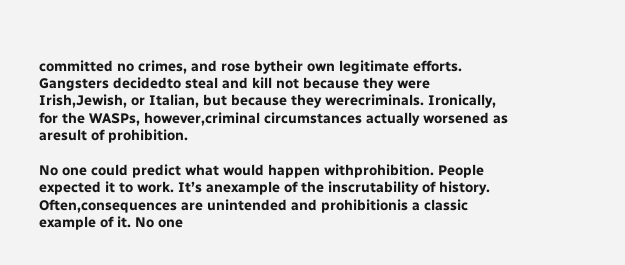committed no crimes, and rose bytheir own legitimate efforts. Gangsters decidedto steal and kill not because they were Irish,Jewish, or Italian, but because they werecriminals. Ironically, for the WASPs, however,criminal circumstances actually worsened as aresult of prohibition.

No one could predict what would happen withprohibition. People expected it to work. It’s anexample of the inscrutability of history. Often,consequences are unintended and prohibitionis a classic example of it. No one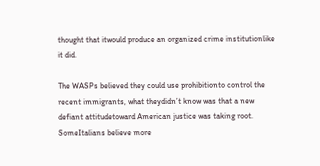thought that itwould produce an organized crime institutionlike it did.

The WASPs believed they could use prohibitionto control the recent immigrants, what theydidn’t know was that a new defiant attitudetoward American justice was taking root. SomeItalians believe more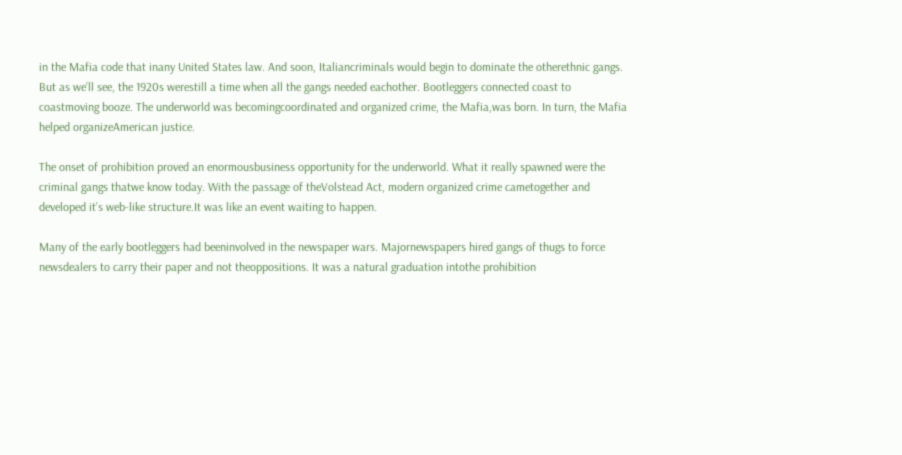in the Mafia code that inany United States law. And soon, Italiancriminals would begin to dominate the otherethnic gangs. But as we’ll see, the 1920s werestill a time when all the gangs needed eachother. Bootleggers connected coast to coastmoving booze. The underworld was becomingcoordinated and organized crime, the Mafia,was born. In turn, the Mafia helped organizeAmerican justice.

The onset of prohibition proved an enormousbusiness opportunity for the underworld. What it really spawned were the criminal gangs thatwe know today. With the passage of theVolstead Act, modern organized crime cametogether and developed it’s web-like structure.It was like an event waiting to happen.

Many of the early bootleggers had beeninvolved in the newspaper wars. Majornewspapers hired gangs of thugs to force newsdealers to carry their paper and not theoppositions. It was a natural graduation intothe prohibition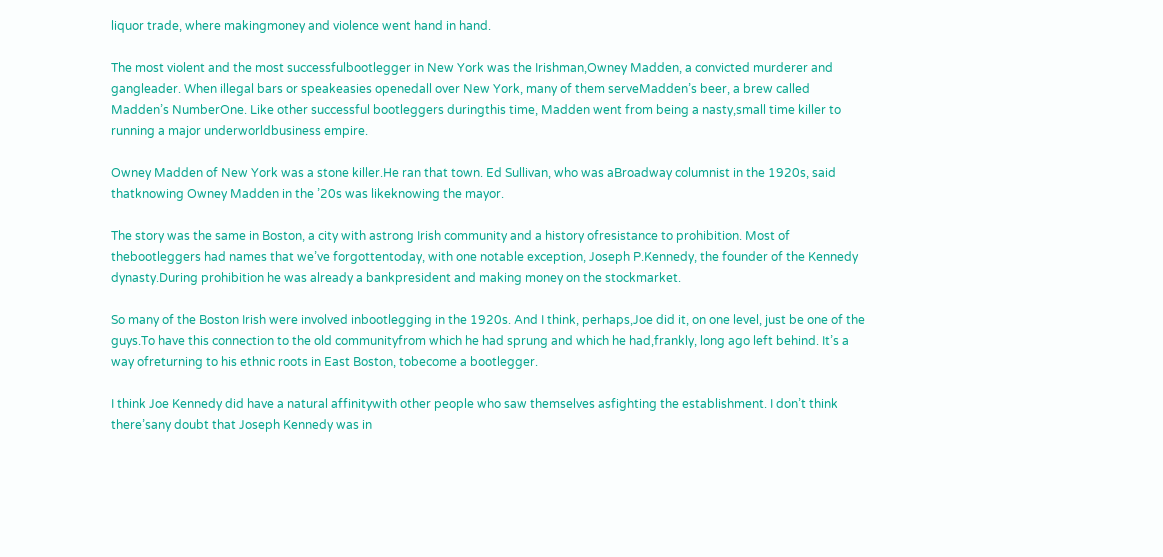liquor trade, where makingmoney and violence went hand in hand.

The most violent and the most successfulbootlegger in New York was the Irishman,Owney Madden, a convicted murderer and gangleader. When illegal bars or speakeasies openedall over New York, many of them serveMadden’s beer, a brew called Madden’s NumberOne. Like other successful bootleggers duringthis time, Madden went from being a nasty,small time killer to running a major underworldbusiness empire.

Owney Madden of New York was a stone killer.He ran that town. Ed Sullivan, who was aBroadway columnist in the 1920s, said thatknowing Owney Madden in the ’20s was likeknowing the mayor.

The story was the same in Boston, a city with astrong Irish community and a history ofresistance to prohibition. Most of thebootleggers had names that we’ve forgottentoday, with one notable exception, Joseph P.Kennedy, the founder of the Kennedy dynasty.During prohibition he was already a bankpresident and making money on the stockmarket.

So many of the Boston Irish were involved inbootlegging in the 1920s. And I think, perhaps,Joe did it, on one level, just be one of the guys.To have this connection to the old communityfrom which he had sprung and which he had,frankly, long ago left behind. It’s a way ofreturning to his ethnic roots in East Boston, tobecome a bootlegger.

I think Joe Kennedy did have a natural affinitywith other people who saw themselves asfighting the establishment. I don’t think there’sany doubt that Joseph Kennedy was in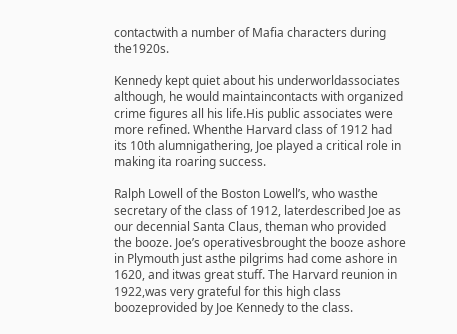contactwith a number of Mafia characters during the1920s.

Kennedy kept quiet about his underworldassociates although, he would maintaincontacts with organized crime figures all his life.His public associates were more refined. Whenthe Harvard class of 1912 had its 10th alumnigathering, Joe played a critical role in making ita roaring success.

Ralph Lowell of the Boston Lowell’s, who wasthe secretary of the class of 1912, laterdescribed Joe as our decennial Santa Claus, theman who provided the booze. Joe’s operativesbrought the booze ashore in Plymouth just asthe pilgrims had come ashore in 1620, and itwas great stuff. The Harvard reunion in 1922,was very grateful for this high class boozeprovided by Joe Kennedy to the class.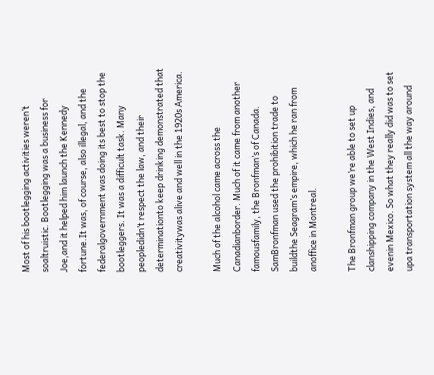Most of his bootlegging activities weren’t soaltruistic. Bootlegging was a business for Joe,and it helped him launch the Kennedy fortune.It was, of course, also illegal, and the federalgovernment was doing its best to stop the bootleggers. It was a difficult task. Many peopledidn’t respect the law, and their determinationto keep drinking demonstrated that creativitywas alive and well in the 1920s America.

Much of the alcohol came across the Canadianborder. Much of it came from another famousfamily, the Bronfman’s of Canada. SamBronfman used the prohibition trade to buildthe Seagram’s empire, which he ran from anoffice in Montreal.

The Bronfman group we’re able to set up clanshipping company in the West Indies, and evenin Mexico. So what they really did was to set upa transportation system all the way around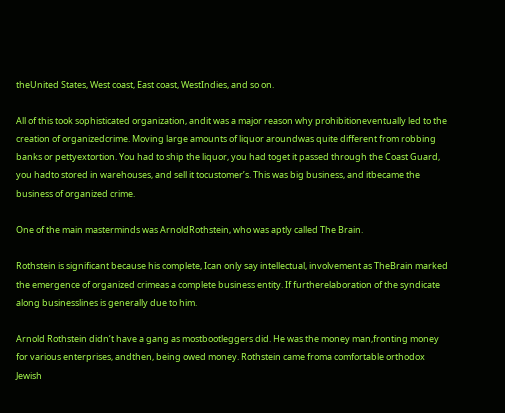theUnited States, West coast, East coast, WestIndies, and so on.

All of this took sophisticated organization, andit was a major reason why prohibitioneventually led to the creation of organizedcrime. Moving large amounts of liquor aroundwas quite different from robbing banks or pettyextortion. You had to ship the liquor, you had toget it passed through the Coast Guard, you hadto stored in warehouses, and sell it tocustomer’s. This was big business, and itbecame the business of organized crime.

One of the main masterminds was ArnoldRothstein, who was aptly called The Brain.

Rothstein is significant because his complete, Ican only say intellectual, involvement as TheBrain marked the emergence of organized crimeas a complete business entity. If furtherelaboration of the syndicate along businesslines is generally due to him.

Arnold Rothstein didn’t have a gang as mostbootleggers did. He was the money man,fronting money for various enterprises, andthen, being owed money. Rothstein came froma comfortable orthodox Jewish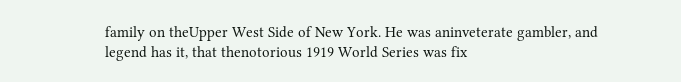family on theUpper West Side of New York. He was aninveterate gambler, and legend has it, that thenotorious 1919 World Series was fix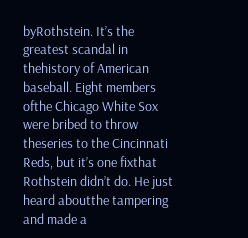byRothstein. It’s the greatest scandal in thehistory of American baseball. Eight members ofthe Chicago White Sox were bribed to throw theseries to the Cincinnati Reds, but it’s one fixthat Rothstein didn’t do. He just heard aboutthe tampering and made a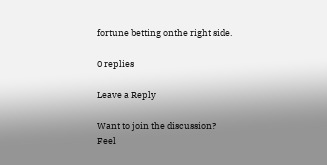fortune betting onthe right side.

0 replies

Leave a Reply

Want to join the discussion?
Feel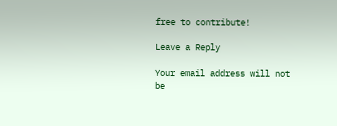free to contribute!

Leave a Reply

Your email address will not be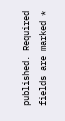published. Required fields are marked *